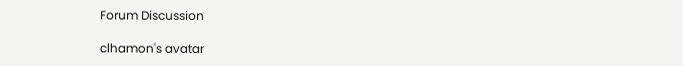Forum Discussion

clhamon's avatar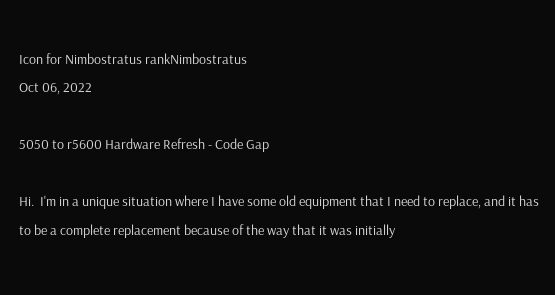Icon for Nimbostratus rankNimbostratus
Oct 06, 2022

5050 to r5600 Hardware Refresh - Code Gap

Hi.  I'm in a unique situation where I have some old equipment that I need to replace, and it has to be a complete replacement because of the way that it was initially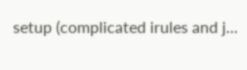setup (complicated irules and j...